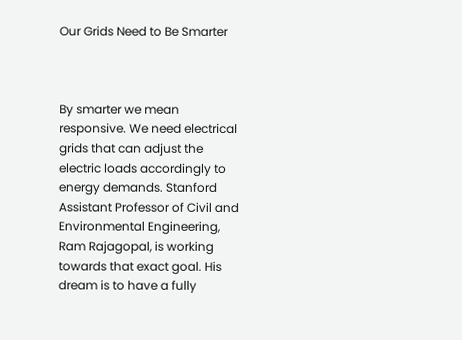Our Grids Need to Be Smarter



By smarter we mean responsive. We need electrical grids that can adjust the electric loads accordingly to energy demands. Stanford Assistant Professor of Civil and Environmental Engineering, Ram Rajagopal, is working towards that exact goal. His dream is to have a fully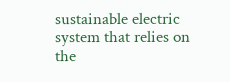sustainable electric system that relies on the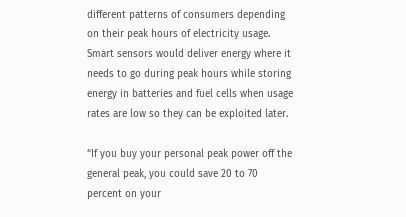different patterns of consumers depending on their peak hours of electricity usage. Smart sensors would deliver energy where it needs to go during peak hours while storing energy in batteries and fuel cells when usage rates are low so they can be exploited later.

“If you buy your personal peak power off the general peak, you could save 20 to 70 percent on your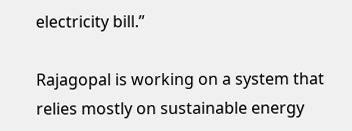electricity bill.”

Rajagopal is working on a system that relies mostly on sustainable energy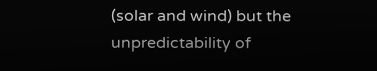(solar and wind) but the unpredictability of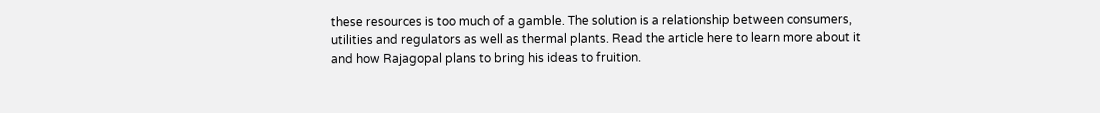these resources is too much of a gamble. The solution is a relationship between consumers, utilities and regulators as well as thermal plants. Read the article here to learn more about it and how Rajagopal plans to bring his ideas to fruition.